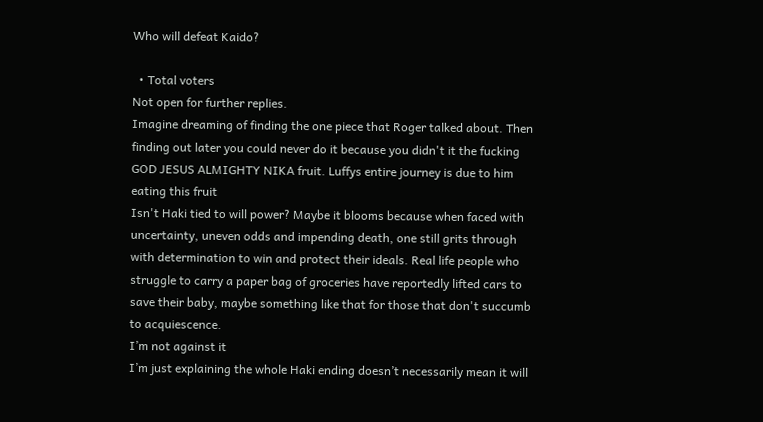Who will defeat Kaido?

  • Total voters
Not open for further replies.
Imagine dreaming of finding the one piece that Roger talked about. Then finding out later you could never do it because you didn't it the fucking GOD JESUS ALMIGHTY NIKA fruit. Luffys entire journey is due to him eating this fruit
Isn't Haki tied to will power? Maybe it blooms because when faced with uncertainty, uneven odds and impending death, one still grits through with determination to win and protect their ideals. Real life people who struggle to carry a paper bag of groceries have reportedly lifted cars to save their baby, maybe something like that for those that don't succumb to acquiescence.
I’m not against it
I’m just explaining the whole Haki ending doesn’t necessarily mean it will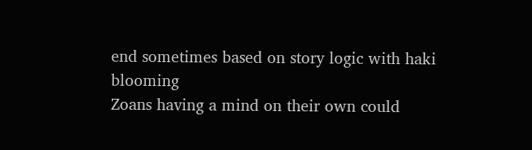end sometimes based on story logic with haki blooming
Zoans having a mind on their own could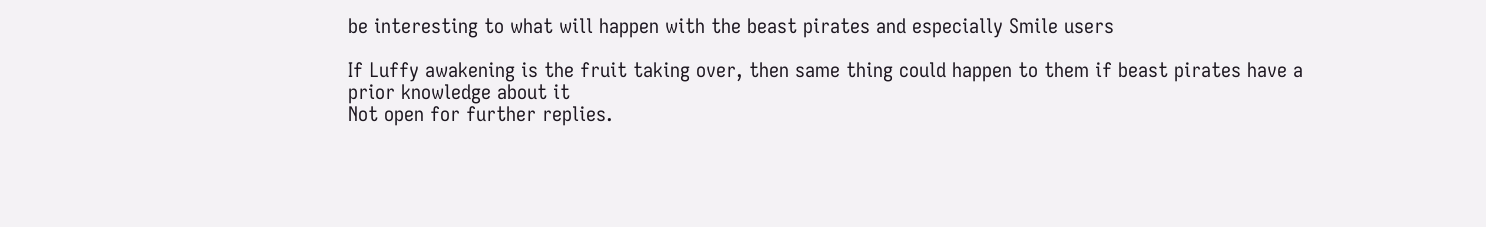be interesting to what will happen with the beast pirates and especially Smile users

If Luffy awakening is the fruit taking over, then same thing could happen to them if beast pirates have a prior knowledge about it
Not open for further replies.